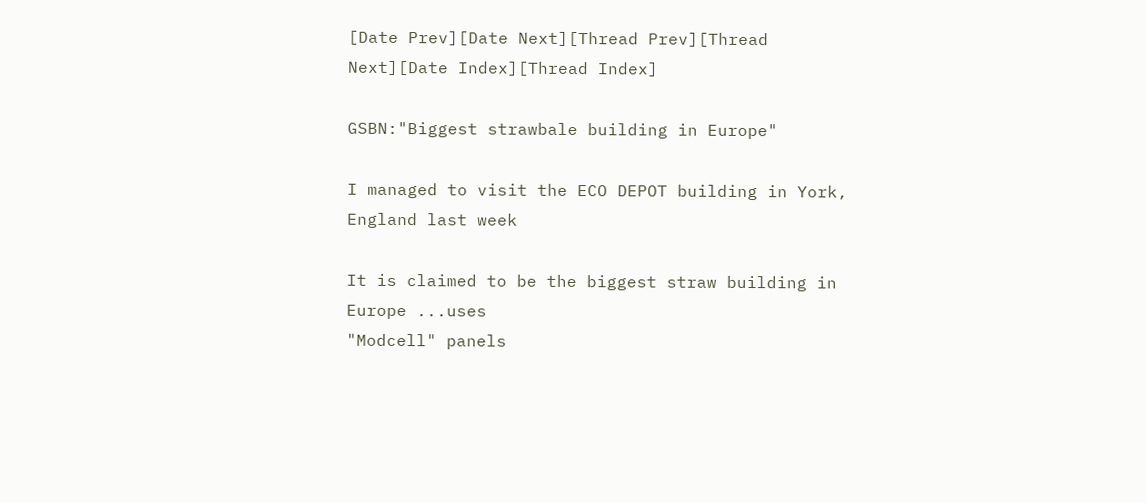[Date Prev][Date Next][Thread Prev][Thread Next][Date Index][Thread Index]

GSBN:"Biggest strawbale building in Europe"

I managed to visit the ECO DEPOT building in York, England last week

It is claimed to be the biggest straw building in Europe ...uses
"Modcell" panels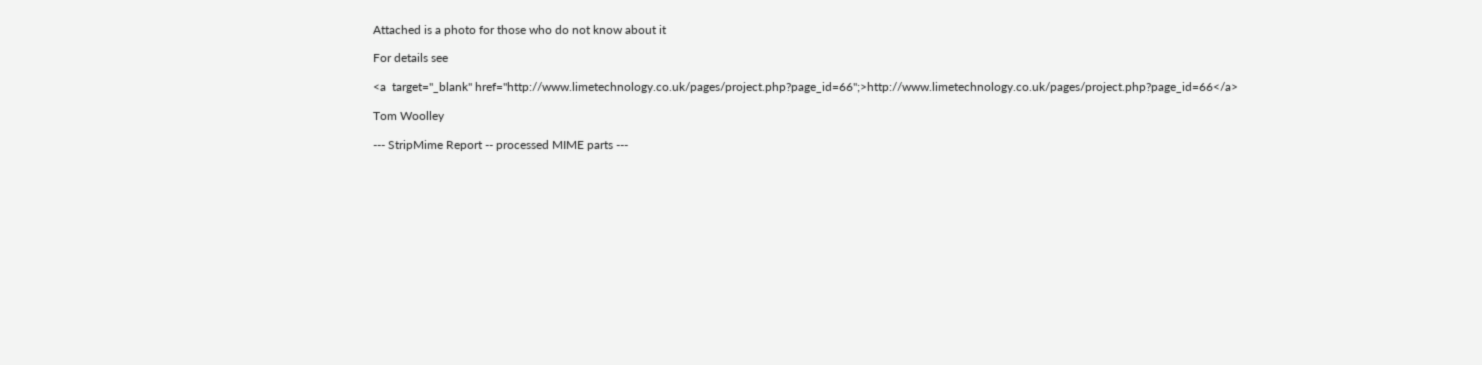Attached is a photo for those who do not know about it

For details see

<a  target="_blank" href="http://www.limetechnology.co.uk/pages/project.php?page_id=66";>http://www.limetechnology.co.uk/pages/project.php?page_id=66</a>

Tom Woolley

--- StripMime Report -- processed MIME parts ---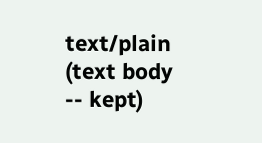text/plain (text body -- kept)